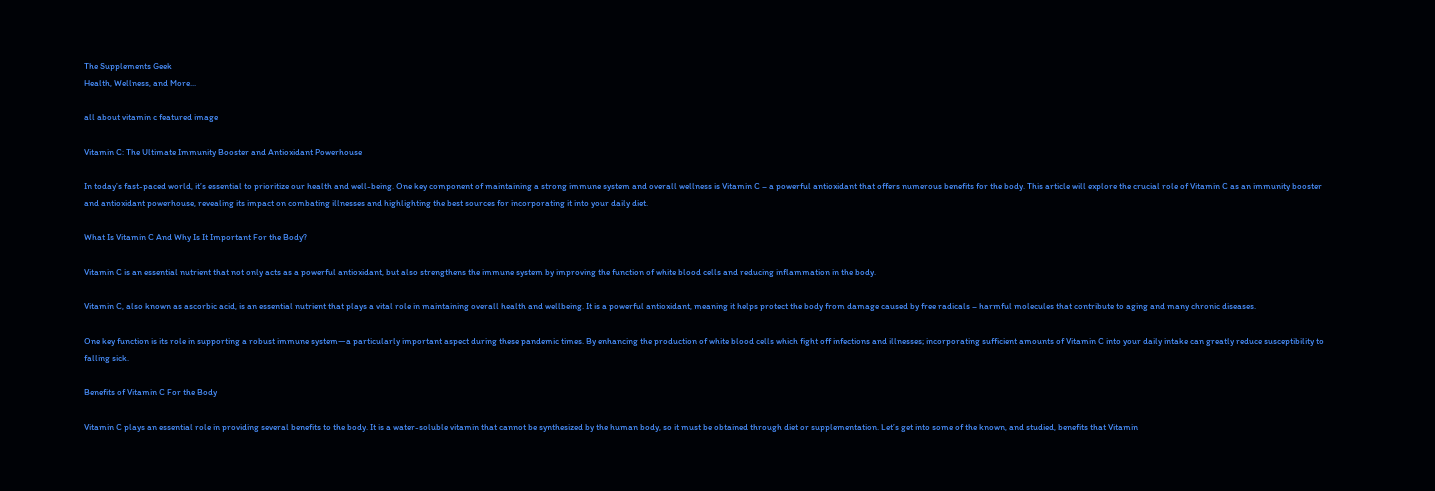The Supplements Geek
Health, Wellness, and More...

all about vitamin c featured image

Vitamin C: The Ultimate Immunity Booster and Antioxidant Powerhouse

In today’s fast-paced world, it’s essential to prioritize our health and well-being. One key component of maintaining a strong immune system and overall wellness is Vitamin C – a powerful antioxidant that offers numerous benefits for the body. This article will explore the crucial role of Vitamin C as an immunity booster and antioxidant powerhouse, revealing its impact on combating illnesses and highlighting the best sources for incorporating it into your daily diet.

What Is Vitamin C And Why Is It Important For the Body?

Vitamin C is an essential nutrient that not only acts as a powerful antioxidant, but also strengthens the immune system by improving the function of white blood cells and reducing inflammation in the body.

Vitamin C, also known as ascorbic acid, is an essential nutrient that plays a vital role in maintaining overall health and wellbeing. It is a powerful antioxidant, meaning it helps protect the body from damage caused by free radicals – harmful molecules that contribute to aging and many chronic diseases.

One key function is its role in supporting a robust immune system—a particularly important aspect during these pandemic times. By enhancing the production of white blood cells which fight off infections and illnesses; incorporating sufficient amounts of Vitamin C into your daily intake can greatly reduce susceptibility to falling sick.

Benefits of Vitamin C For the Body

Vitamin C plays an essential role in providing several benefits to the body. It is a water-soluble vitamin that cannot be synthesized by the human body, so it must be obtained through diet or supplementation. Let’s get into some of the known, and studied, benefits that Vitamin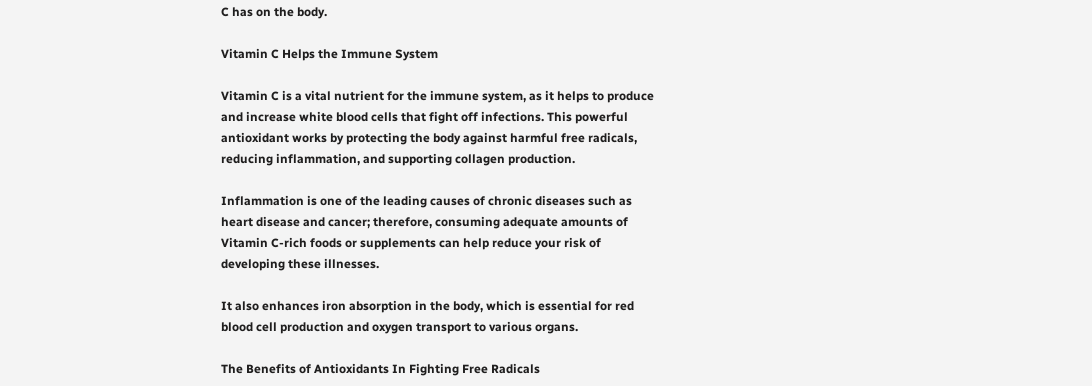C has on the body.

Vitamin C Helps the Immune System

Vitamin C is a vital nutrient for the immune system, as it helps to produce and increase white blood cells that fight off infections. This powerful antioxidant works by protecting the body against harmful free radicals, reducing inflammation, and supporting collagen production.

Inflammation is one of the leading causes of chronic diseases such as heart disease and cancer; therefore, consuming adequate amounts of Vitamin C-rich foods or supplements can help reduce your risk of developing these illnesses.

It also enhances iron absorption in the body, which is essential for red blood cell production and oxygen transport to various organs.

The Benefits of Antioxidants In Fighting Free Radicals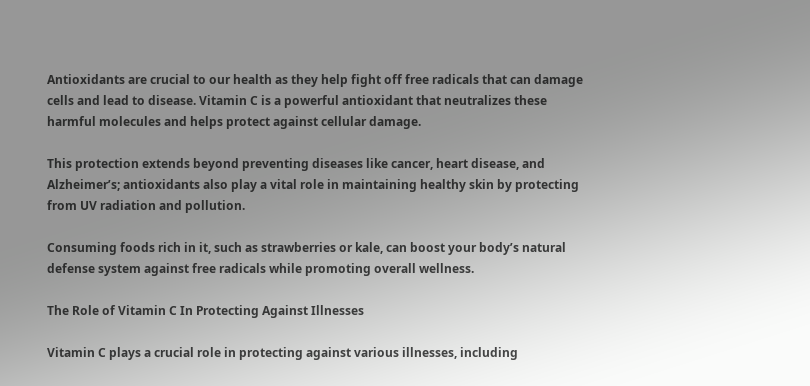Antioxidants are crucial to our health as they help fight off free radicals that can damage cells and lead to disease. Vitamin C is a powerful antioxidant that neutralizes these harmful molecules and helps protect against cellular damage.

This protection extends beyond preventing diseases like cancer, heart disease, and Alzheimer’s; antioxidants also play a vital role in maintaining healthy skin by protecting from UV radiation and pollution.

Consuming foods rich in it, such as strawberries or kale, can boost your body’s natural defense system against free radicals while promoting overall wellness.

The Role of Vitamin C In Protecting Against Illnesses

Vitamin C plays a crucial role in protecting against various illnesses, including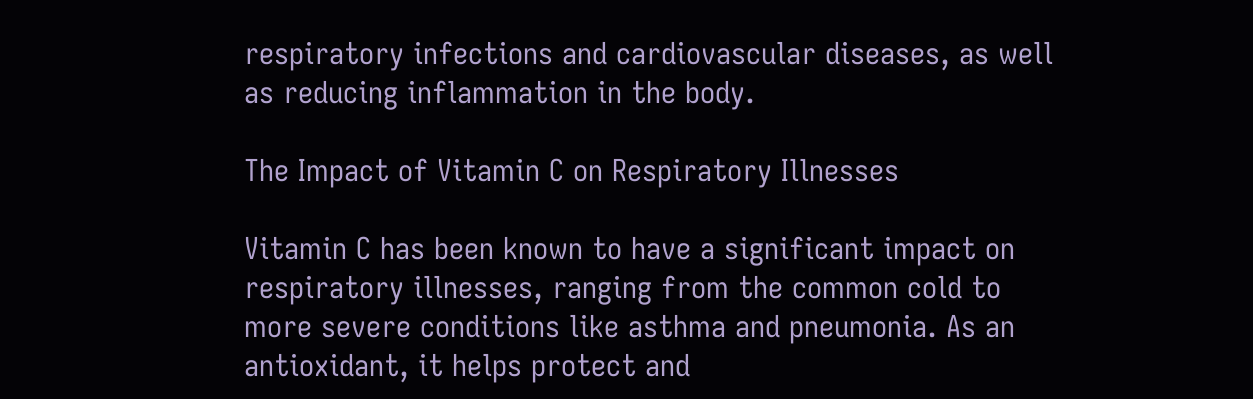respiratory infections and cardiovascular diseases, as well as reducing inflammation in the body.

The Impact of Vitamin C on Respiratory Illnesses

Vitamin C has been known to have a significant impact on respiratory illnesses, ranging from the common cold to more severe conditions like asthma and pneumonia. As an antioxidant, it helps protect and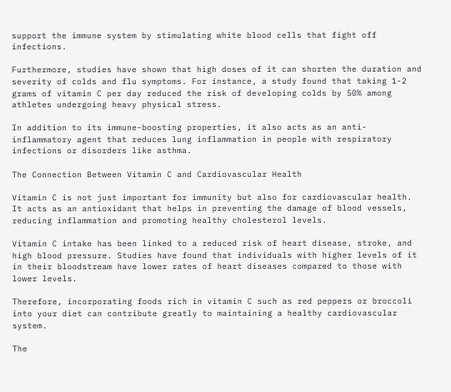support the immune system by stimulating white blood cells that fight off infections.

Furthermore, studies have shown that high doses of it can shorten the duration and severity of colds and flu symptoms. For instance, a study found that taking 1-2 grams of vitamin C per day reduced the risk of developing colds by 50% among athletes undergoing heavy physical stress.

In addition to its immune-boosting properties, it also acts as an anti-inflammatory agent that reduces lung inflammation in people with respiratory infections or disorders like asthma.

The Connection Between Vitamin C and Cardiovascular Health

Vitamin C is not just important for immunity but also for cardiovascular health. It acts as an antioxidant that helps in preventing the damage of blood vessels, reducing inflammation and promoting healthy cholesterol levels.

Vitamin C intake has been linked to a reduced risk of heart disease, stroke, and high blood pressure. Studies have found that individuals with higher levels of it in their bloodstream have lower rates of heart diseases compared to those with lower levels.

Therefore, incorporating foods rich in vitamin C such as red peppers or broccoli into your diet can contribute greatly to maintaining a healthy cardiovascular system.

The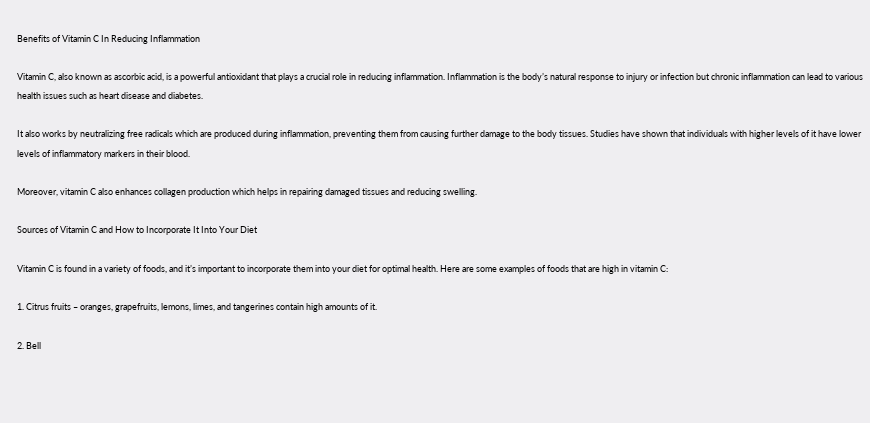Benefits of Vitamin C In Reducing Inflammation

Vitamin C, also known as ascorbic acid, is a powerful antioxidant that plays a crucial role in reducing inflammation. Inflammation is the body’s natural response to injury or infection but chronic inflammation can lead to various health issues such as heart disease and diabetes.

It also works by neutralizing free radicals which are produced during inflammation, preventing them from causing further damage to the body tissues. Studies have shown that individuals with higher levels of it have lower levels of inflammatory markers in their blood.

Moreover, vitamin C also enhances collagen production which helps in repairing damaged tissues and reducing swelling.

Sources of Vitamin C and How to Incorporate It Into Your Diet

Vitamin C is found in a variety of foods, and it’s important to incorporate them into your diet for optimal health. Here are some examples of foods that are high in vitamin C:

1. Citrus fruits – oranges, grapefruits, lemons, limes, and tangerines contain high amounts of it.

2. Bell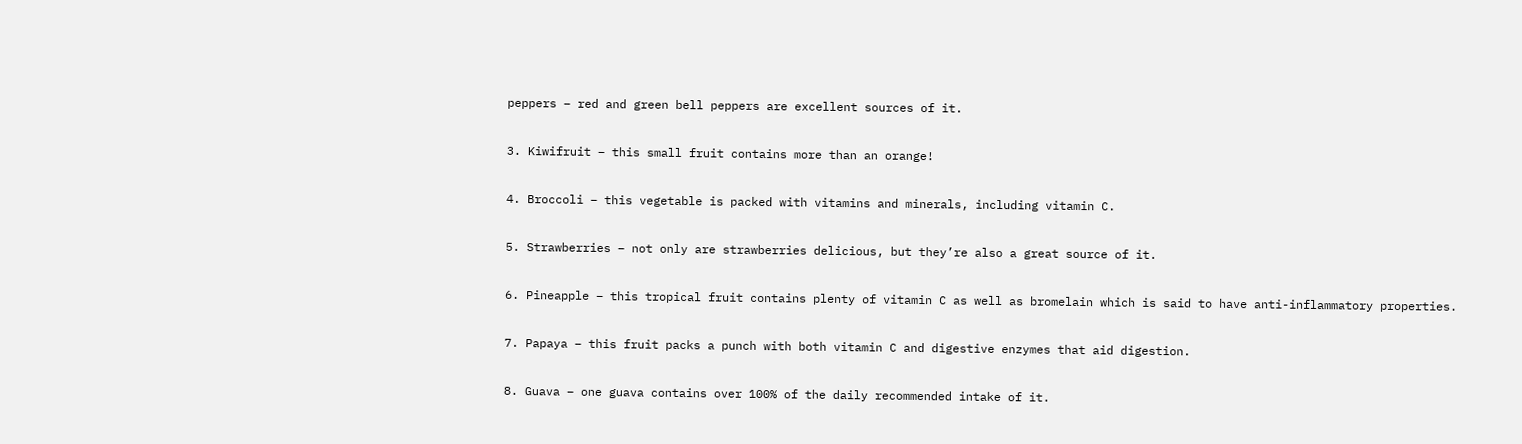peppers – red and green bell peppers are excellent sources of it.

3. Kiwifruit – this small fruit contains more than an orange!

4. Broccoli – this vegetable is packed with vitamins and minerals, including vitamin C.

5. Strawberries – not only are strawberries delicious, but they’re also a great source of it.

6. Pineapple – this tropical fruit contains plenty of vitamin C as well as bromelain which is said to have anti-inflammatory properties.

7. Papaya – this fruit packs a punch with both vitamin C and digestive enzymes that aid digestion.

8. Guava – one guava contains over 100% of the daily recommended intake of it.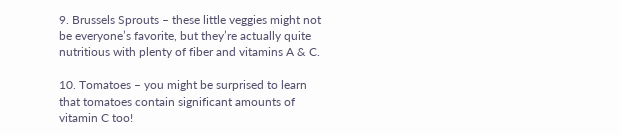9. Brussels Sprouts – these little veggies might not be everyone’s favorite, but they’re actually quite nutritious with plenty of fiber and vitamins A & C.

10. Tomatoes – you might be surprised to learn that tomatoes contain significant amounts of vitamin C too!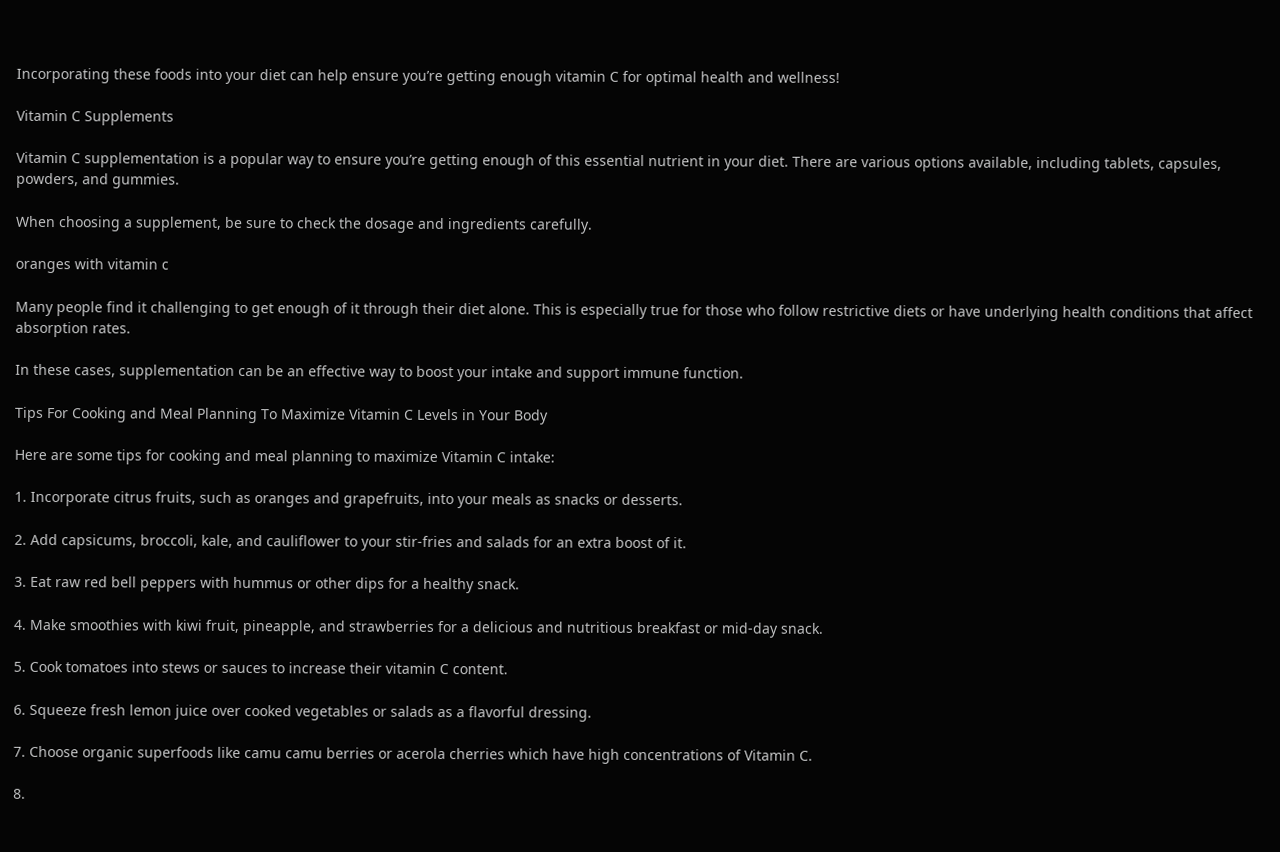Incorporating these foods into your diet can help ensure you’re getting enough vitamin C for optimal health and wellness!

Vitamin C Supplements

Vitamin C supplementation is a popular way to ensure you’re getting enough of this essential nutrient in your diet. There are various options available, including tablets, capsules, powders, and gummies.

When choosing a supplement, be sure to check the dosage and ingredients carefully.

oranges with vitamin c

Many people find it challenging to get enough of it through their diet alone. This is especially true for those who follow restrictive diets or have underlying health conditions that affect absorption rates.

In these cases, supplementation can be an effective way to boost your intake and support immune function.

Tips For Cooking and Meal Planning To Maximize Vitamin C Levels in Your Body

Here are some tips for cooking and meal planning to maximize Vitamin C intake:

1. Incorporate citrus fruits, such as oranges and grapefruits, into your meals as snacks or desserts.

2. Add capsicums, broccoli, kale, and cauliflower to your stir-fries and salads for an extra boost of it.

3. Eat raw red bell peppers with hummus or other dips for a healthy snack.

4. Make smoothies with kiwi fruit, pineapple, and strawberries for a delicious and nutritious breakfast or mid-day snack.

5. Cook tomatoes into stews or sauces to increase their vitamin C content.

6. Squeeze fresh lemon juice over cooked vegetables or salads as a flavorful dressing.

7. Choose organic superfoods like camu camu berries or acerola cherries which have high concentrations of Vitamin C.

8.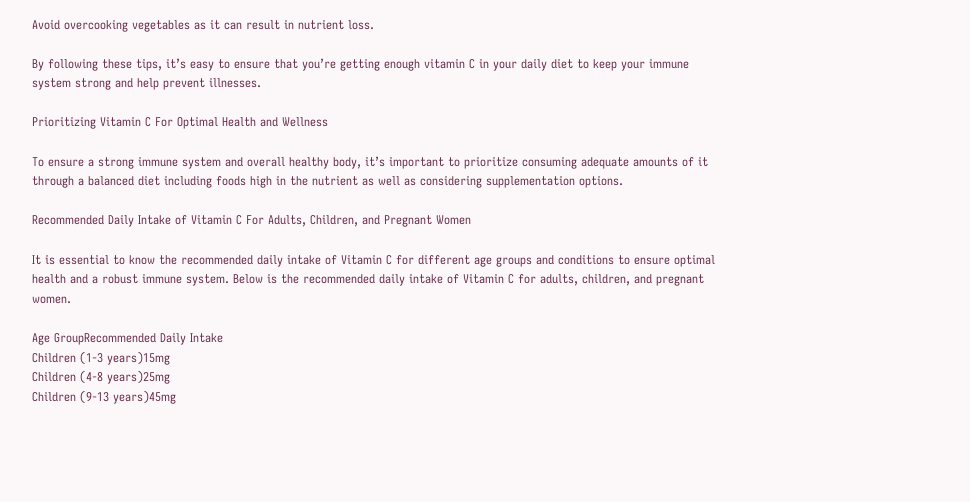Avoid overcooking vegetables as it can result in nutrient loss.

By following these tips, it’s easy to ensure that you’re getting enough vitamin C in your daily diet to keep your immune system strong and help prevent illnesses.

Prioritizing Vitamin C For Optimal Health and Wellness

To ensure a strong immune system and overall healthy body, it’s important to prioritize consuming adequate amounts of it through a balanced diet including foods high in the nutrient as well as considering supplementation options.

Recommended Daily Intake of Vitamin C For Adults, Children, and Pregnant Women

It is essential to know the recommended daily intake of Vitamin C for different age groups and conditions to ensure optimal health and a robust immune system. Below is the recommended daily intake of Vitamin C for adults, children, and pregnant women.

Age GroupRecommended Daily Intake
Children (1-3 years)15mg
Children (4-8 years)25mg
Children (9-13 years)45mg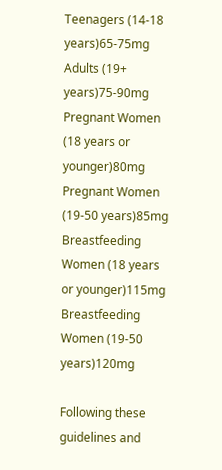Teenagers (14-18 years)65-75mg
Adults (19+ years)75-90mg
Pregnant Women (18 years or younger)80mg
Pregnant Women (19-50 years)85mg
Breastfeeding Women (18 years or younger)115mg
Breastfeeding Women (19-50 years)120mg

Following these guidelines and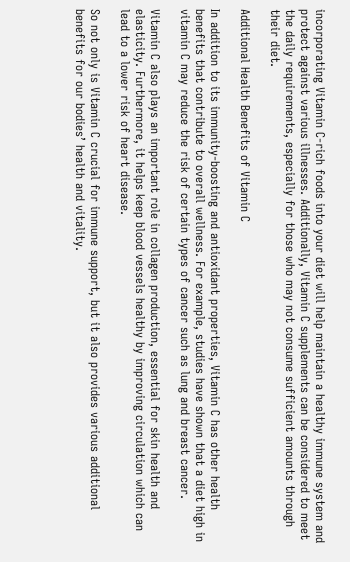incorporating Vitamin C-rich foods into your diet will help maintain a healthy immune system and protect against various illnesses. Additionally, Vitamin C supplements can be considered to meet the daily requirements, especially for those who may not consume sufficient amounts through their diet.

Additional Health Benefits of Vitamin C

In addition to its immunity-boosting and antioxidant properties, Vitamin C has other health benefits that contribute to overall wellness. For example, studies have shown that a diet high in vitamin C may reduce the risk of certain types of cancer such as lung and breast cancer.

Vitamin C also plays an important role in collagen production, essential for skin health and elasticity. Furthermore, it helps keep blood vessels healthy by improving circulation which can lead to a lower risk of heart disease.

So not only is Vitamin C crucial for immune support, but it also provides various additional benefits for our bodies’ health and vitality.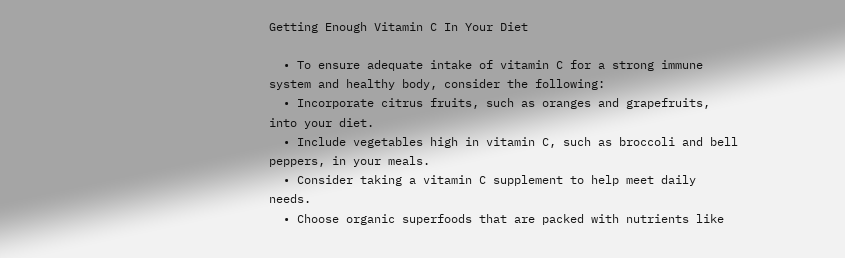Getting Enough Vitamin C In Your Diet

  • To ensure adequate intake of vitamin C for a strong immune system and healthy body, consider the following:
  • Incorporate citrus fruits, such as oranges and grapefruits, into your diet.
  • Include vegetables high in vitamin C, such as broccoli and bell peppers, in your meals.
  • Consider taking a vitamin C supplement to help meet daily needs.
  • Choose organic superfoods that are packed with nutrients like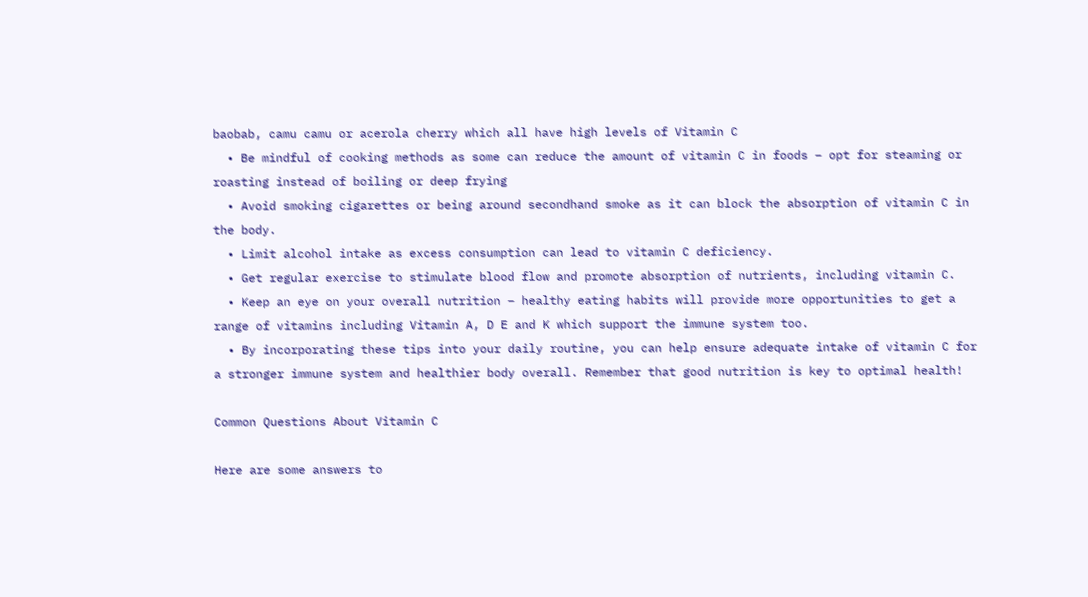baobab, camu camu or acerola cherry which all have high levels of Vitamin C
  • Be mindful of cooking methods as some can reduce the amount of vitamin C in foods – opt for steaming or roasting instead of boiling or deep frying
  • Avoid smoking cigarettes or being around secondhand smoke as it can block the absorption of vitamin C in the body.
  • Limit alcohol intake as excess consumption can lead to vitamin C deficiency.
  • Get regular exercise to stimulate blood flow and promote absorption of nutrients, including vitamin C.
  • Keep an eye on your overall nutrition – healthy eating habits will provide more opportunities to get a range of vitamins including Vitamin A, D E and K which support the immune system too.
  • By incorporating these tips into your daily routine, you can help ensure adequate intake of vitamin C for a stronger immune system and healthier body overall. Remember that good nutrition is key to optimal health!

Common Questions About Vitamin C

Here are some answers to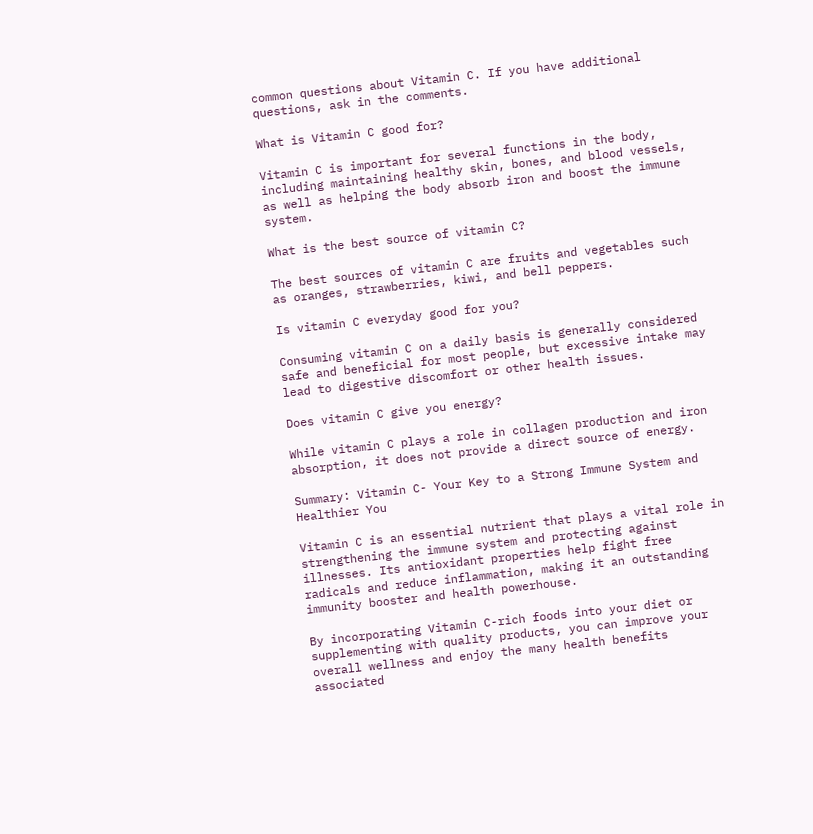common questions about Vitamin C. If you have additional questions, ask in the comments.

What is Vitamin C good for?

Vitamin C is important for several functions in the body, including maintaining healthy skin, bones, and blood vessels, as well as helping the body absorb iron and boost the immune system.

What is the best source of vitamin C?

The best sources of vitamin C are fruits and vegetables such as oranges, strawberries, kiwi, and bell peppers.

Is vitamin C everyday good for you?

Consuming vitamin C on a daily basis is generally considered safe and beneficial for most people, but excessive intake may lead to digestive discomfort or other health issues.

Does vitamin C give you energy?

While vitamin C plays a role in collagen production and iron absorption, it does not provide a direct source of energy.

Summary: Vitamin C- Your Key to a Strong Immune System and Healthier You

Vitamin C is an essential nutrient that plays a vital role in strengthening the immune system and protecting against illnesses. Its antioxidant properties help fight free radicals and reduce inflammation, making it an outstanding immunity booster and health powerhouse.

By incorporating Vitamin C-rich foods into your diet or supplementing with quality products, you can improve your overall wellness and enjoy the many health benefits associated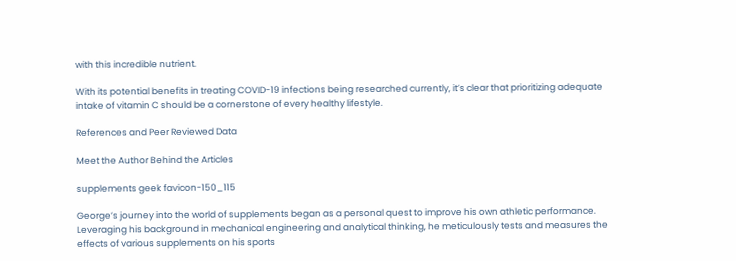with this incredible nutrient.

With its potential benefits in treating COVID-19 infections being researched currently, it’s clear that prioritizing adequate intake of vitamin C should be a cornerstone of every healthy lifestyle.

References and Peer Reviewed Data

Meet the Author Behind the Articles

supplements geek favicon-150_115

George’s journey into the world of supplements began as a personal quest to improve his own athletic performance. Leveraging his background in mechanical engineering and analytical thinking, he meticulously tests and measures the effects of various supplements on his sports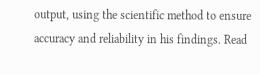output, using the scientific method to ensure accuracy and reliability in his findings. Read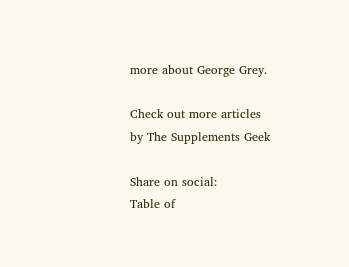more about George Grey.

Check out more articles by The Supplements Geek

Share on social:
Table of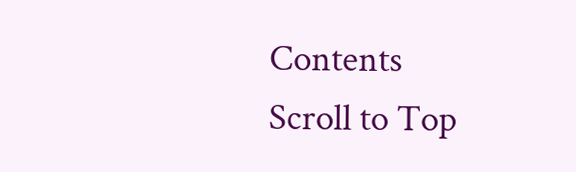Contents
Scroll to Top